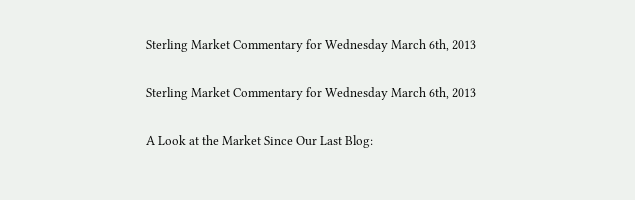Sterling Market Commentary for Wednesday March 6th, 2013

Sterling Market Commentary for Wednesday March 6th, 2013

A Look at the Market Since Our Last Blog: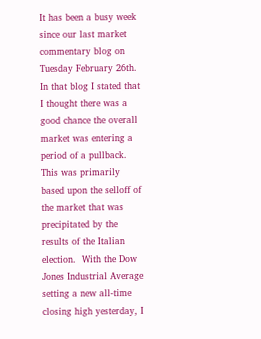It has been a busy week since our last market commentary blog on Tuesday February 26th.  In that blog I stated that I thought there was a good chance the overall market was entering a period of a pullback.   This was primarily based upon the selloff of the market that was precipitated by the results of the Italian election.  With the Dow Jones Industrial Average setting a new all-time closing high yesterday, I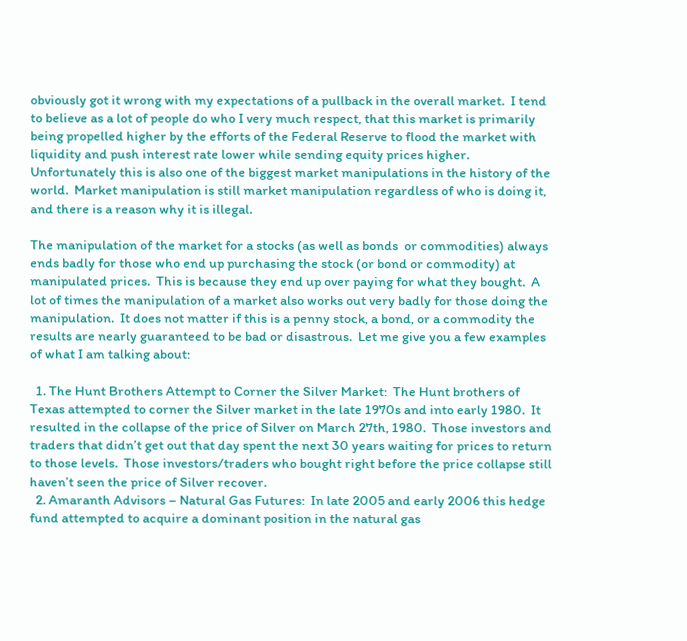obviously got it wrong with my expectations of a pullback in the overall market.  I tend to believe as a lot of people do who I very much respect, that this market is primarily being propelled higher by the efforts of the Federal Reserve to flood the market with liquidity and push interest rate lower while sending equity prices higher. Unfortunately this is also one of the biggest market manipulations in the history of the world.  Market manipulation is still market manipulation regardless of who is doing it, and there is a reason why it is illegal.

The manipulation of the market for a stocks (as well as bonds  or commodities) always ends badly for those who end up purchasing the stock (or bond or commodity) at manipulated prices.  This is because they end up over paying for what they bought.  A lot of times the manipulation of a market also works out very badly for those doing the manipulation.  It does not matter if this is a penny stock, a bond, or a commodity the results are nearly guaranteed to be bad or disastrous.  Let me give you a few examples of what I am talking about:

  1. The Hunt Brothers Attempt to Corner the Silver Market:  The Hunt brothers of Texas attempted to corner the Silver market in the late 1970s and into early 1980.  It resulted in the collapse of the price of Silver on March 27th, 1980.  Those investors and traders that didn’t get out that day spent the next 30 years waiting for prices to return to those levels.  Those investors/traders who bought right before the price collapse still haven’t seen the price of Silver recover.
  2. Amaranth Advisors – Natural Gas Futures:  In late 2005 and early 2006 this hedge fund attempted to acquire a dominant position in the natural gas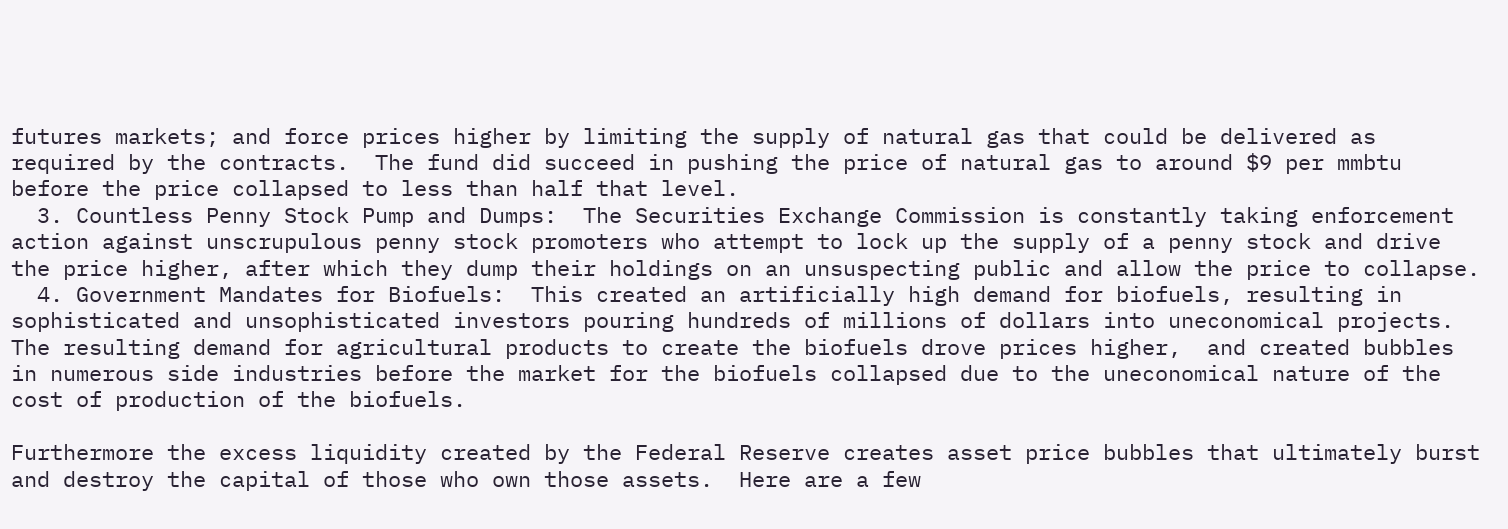futures markets; and force prices higher by limiting the supply of natural gas that could be delivered as required by the contracts.  The fund did succeed in pushing the price of natural gas to around $9 per mmbtu before the price collapsed to less than half that level.
  3. Countless Penny Stock Pump and Dumps:  The Securities Exchange Commission is constantly taking enforcement action against unscrupulous penny stock promoters who attempt to lock up the supply of a penny stock and drive the price higher, after which they dump their holdings on an unsuspecting public and allow the price to collapse.
  4. Government Mandates for Biofuels:  This created an artificially high demand for biofuels, resulting in sophisticated and unsophisticated investors pouring hundreds of millions of dollars into uneconomical projects.  The resulting demand for agricultural products to create the biofuels drove prices higher,  and created bubbles in numerous side industries before the market for the biofuels collapsed due to the uneconomical nature of the cost of production of the biofuels.

Furthermore the excess liquidity created by the Federal Reserve creates asset price bubbles that ultimately burst and destroy the capital of those who own those assets.  Here are a few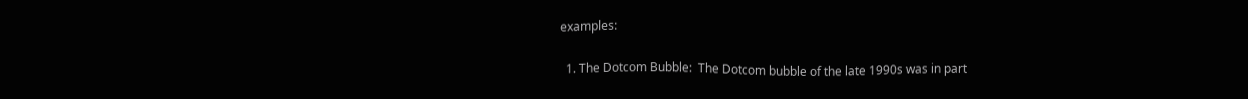examples:

  1. The Dotcom Bubble:  The Dotcom bubble of the late 1990s was in part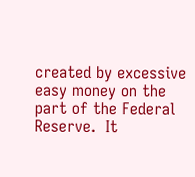created by excessive easy money on the part of the Federal Reserve.  It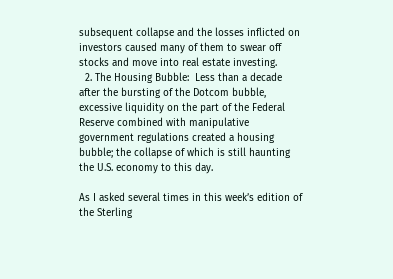subsequent collapse and the losses inflicted on investors caused many of them to swear off stocks and move into real estate investing.
  2. The Housing Bubble:  Less than a decade after the bursting of the Dotcom bubble, excessive liquidity on the part of the Federal Reserve combined with manipulative government regulations created a housing bubble; the collapse of which is still haunting the U.S. economy to this day.

As I asked several times in this week’s edition of the Sterling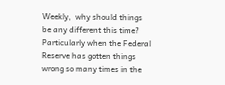Weekly,  why should things be any different this time? Particularly when the Federal Reserve has gotten things wrong so many times in the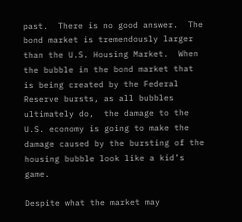past.  There is no good answer.  The bond market is tremendously larger than the U.S. Housing Market.  When the bubble in the bond market that is being created by the Federal Reserve bursts, as all bubbles ultimately do,  the damage to the U.S. economy is going to make the damage caused by the bursting of the housing bubble look like a kid’s game.

Despite what the market may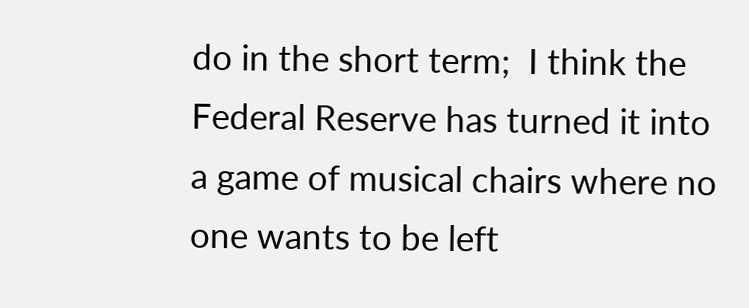do in the short term;  I think the Federal Reserve has turned it into a game of musical chairs where no one wants to be left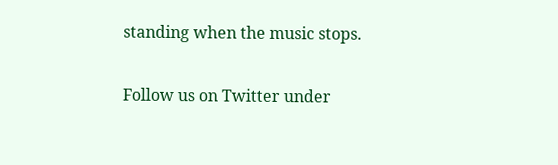standing when the music stops.

Follow us on Twitter under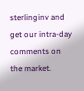sterlinginv and get our intra-day comments on the market.